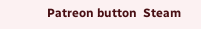Patreon button  Steam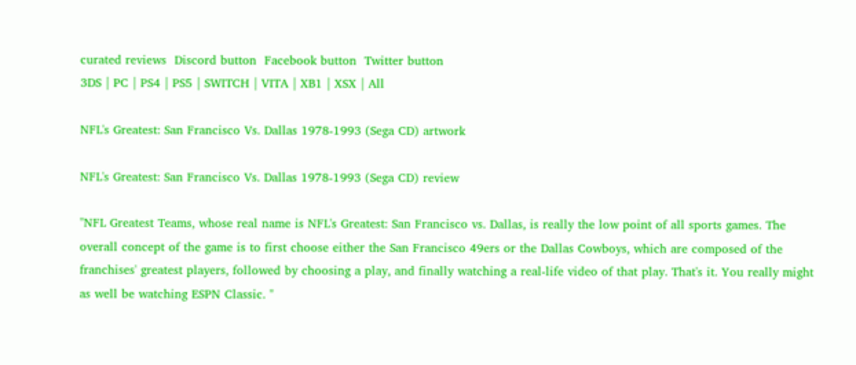curated reviews  Discord button  Facebook button  Twitter button
3DS | PC | PS4 | PS5 | SWITCH | VITA | XB1 | XSX | All

NFL's Greatest: San Francisco Vs. Dallas 1978-1993 (Sega CD) artwork

NFL's Greatest: San Francisco Vs. Dallas 1978-1993 (Sega CD) review

"NFL Greatest Teams, whose real name is NFL's Greatest: San Francisco vs. Dallas, is really the low point of all sports games. The overall concept of the game is to first choose either the San Francisco 49ers or the Dallas Cowboys, which are composed of the franchises' greatest players, followed by choosing a play, and finally watching a real-life video of that play. That's it. You really might as well be watching ESPN Classic. "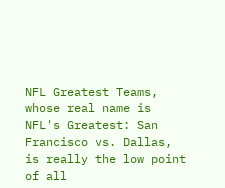NFL Greatest Teams, whose real name is NFL's Greatest: San Francisco vs. Dallas, is really the low point of all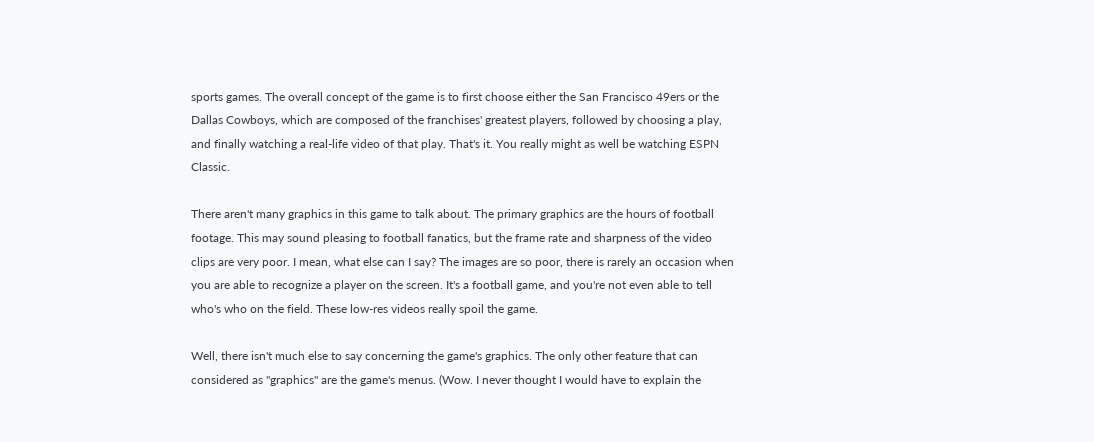sports games. The overall concept of the game is to first choose either the San Francisco 49ers or the Dallas Cowboys, which are composed of the franchises' greatest players, followed by choosing a play, and finally watching a real-life video of that play. That's it. You really might as well be watching ESPN Classic.

There aren't many graphics in this game to talk about. The primary graphics are the hours of football footage. This may sound pleasing to football fanatics, but the frame rate and sharpness of the video clips are very poor. I mean, what else can I say? The images are so poor, there is rarely an occasion when you are able to recognize a player on the screen. It's a football game, and you're not even able to tell who's who on the field. These low-res videos really spoil the game.

Well, there isn't much else to say concerning the game's graphics. The only other feature that can considered as "graphics" are the game's menus. (Wow. I never thought I would have to explain the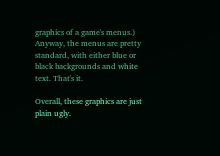graphics of a game's menus.) Anyway, the menus are pretty standard, with either blue or black backgrounds and white text. That's it.

Overall, these graphics are just plain ugly.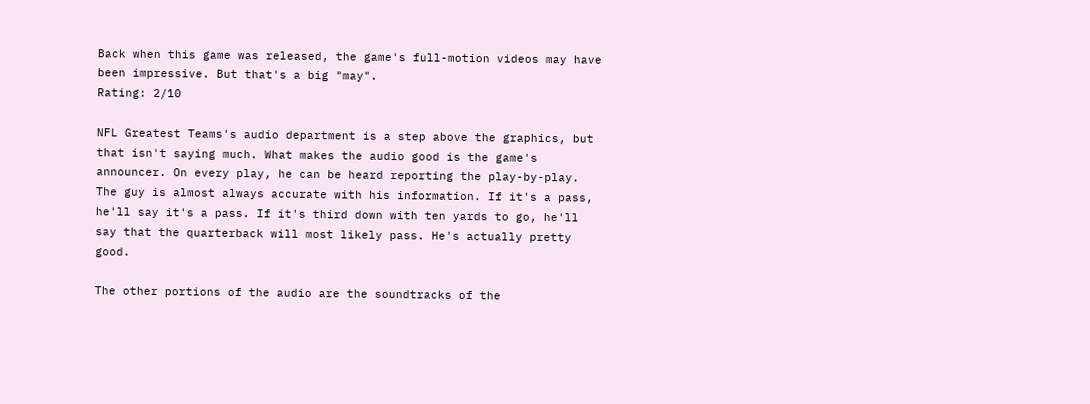Back when this game was released, the game's full-motion videos may have been impressive. But that's a big "may".
Rating: 2/10

NFL Greatest Teams's audio department is a step above the graphics, but that isn't saying much. What makes the audio good is the game's announcer. On every play, he can be heard reporting the play-by-play. The guy is almost always accurate with his information. If it's a pass, he'll say it's a pass. If it's third down with ten yards to go, he'll say that the quarterback will most likely pass. He's actually pretty good.

The other portions of the audio are the soundtracks of the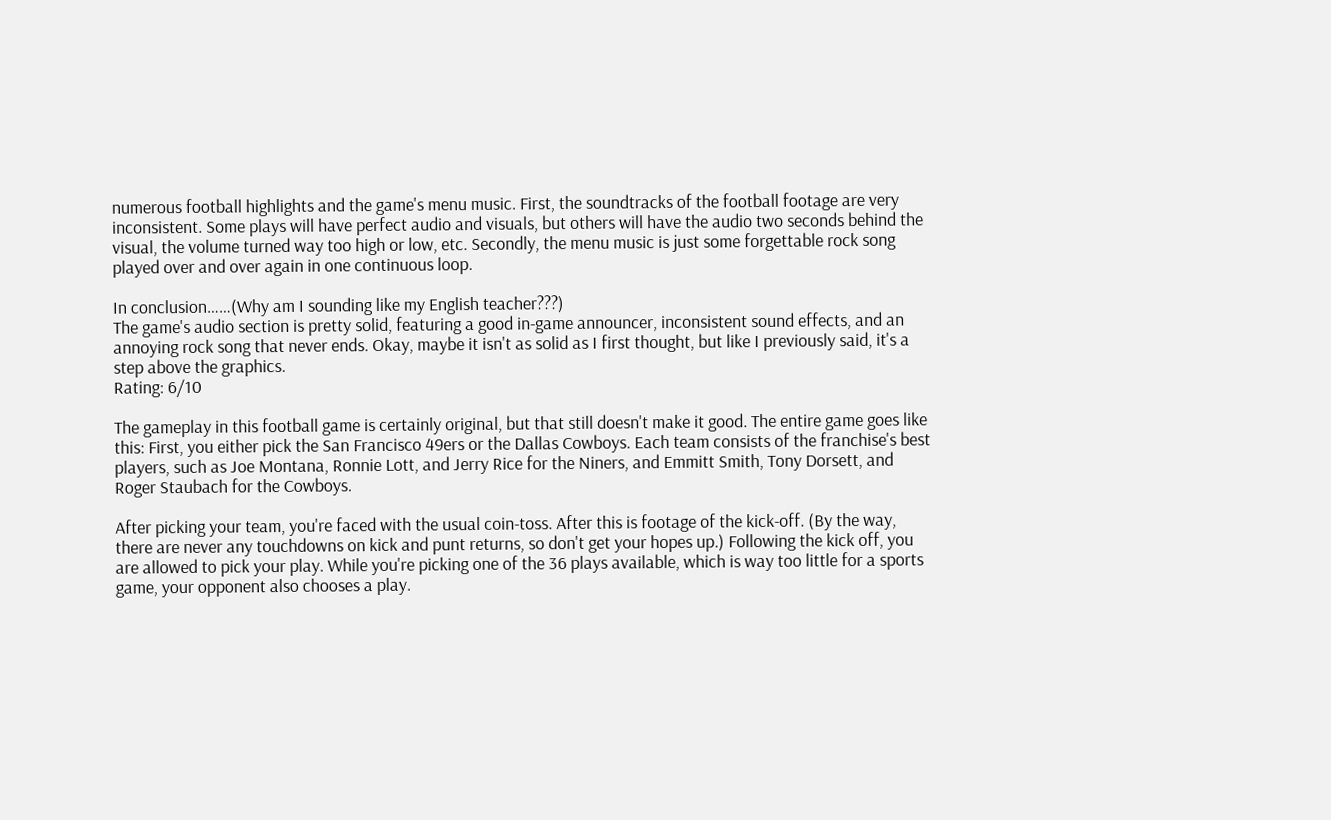numerous football highlights and the game's menu music. First, the soundtracks of the football footage are very inconsistent. Some plays will have perfect audio and visuals, but others will have the audio two seconds behind the visual, the volume turned way too high or low, etc. Secondly, the menu music is just some forgettable rock song played over and over again in one continuous loop.

In conclusion……(Why am I sounding like my English teacher???)
The game's audio section is pretty solid, featuring a good in-game announcer, inconsistent sound effects, and an annoying rock song that never ends. Okay, maybe it isn't as solid as I first thought, but like I previously said, it's a step above the graphics.
Rating: 6/10

The gameplay in this football game is certainly original, but that still doesn't make it good. The entire game goes like this: First, you either pick the San Francisco 49ers or the Dallas Cowboys. Each team consists of the franchise's best players, such as Joe Montana, Ronnie Lott, and Jerry Rice for the Niners, and Emmitt Smith, Tony Dorsett, and Roger Staubach for the Cowboys.

After picking your team, you're faced with the usual coin-toss. After this is footage of the kick-off. (By the way, there are never any touchdowns on kick and punt returns, so don't get your hopes up.) Following the kick off, you are allowed to pick your play. While you're picking one of the 36 plays available, which is way too little for a sports game, your opponent also chooses a play.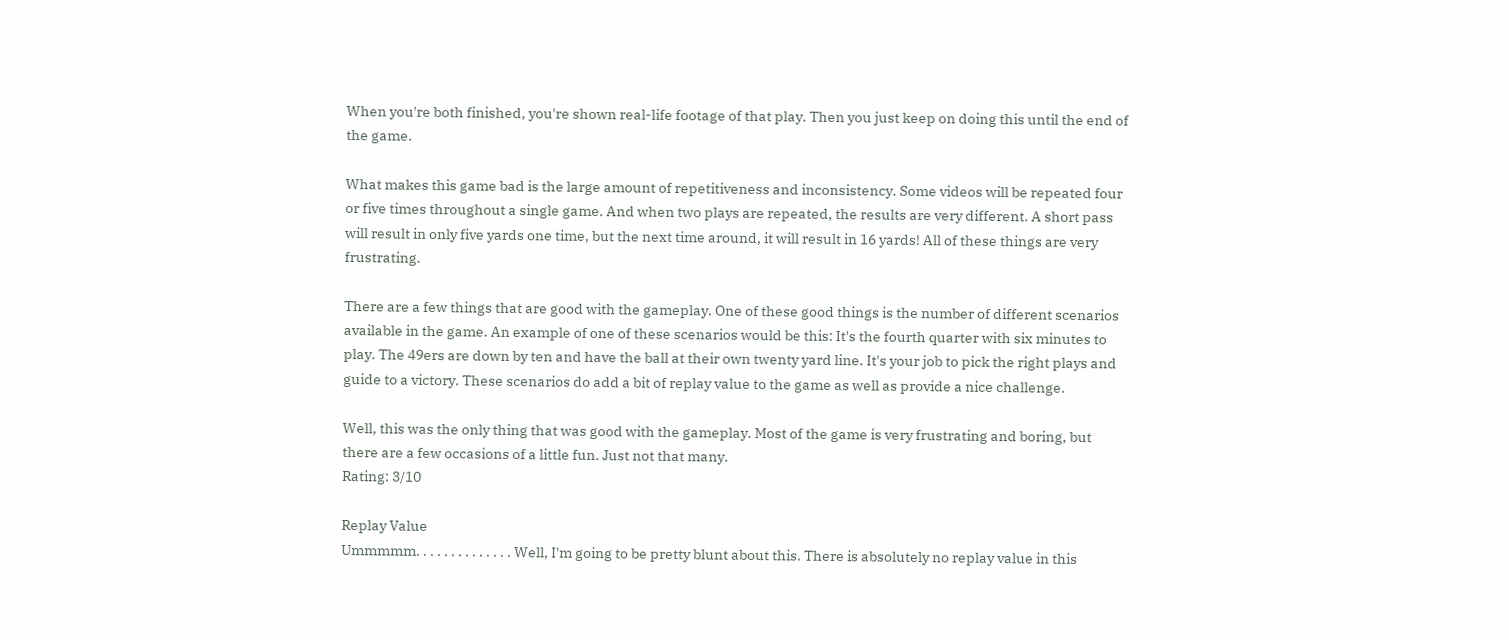When you're both finished, you're shown real-life footage of that play. Then you just keep on doing this until the end of the game.

What makes this game bad is the large amount of repetitiveness and inconsistency. Some videos will be repeated four or five times throughout a single game. And when two plays are repeated, the results are very different. A short pass will result in only five yards one time, but the next time around, it will result in 16 yards! All of these things are very frustrating.

There are a few things that are good with the gameplay. One of these good things is the number of different scenarios available in the game. An example of one of these scenarios would be this: It's the fourth quarter with six minutes to play. The 49ers are down by ten and have the ball at their own twenty yard line. It's your job to pick the right plays and guide to a victory. These scenarios do add a bit of replay value to the game as well as provide a nice challenge.

Well, this was the only thing that was good with the gameplay. Most of the game is very frustrating and boring, but there are a few occasions of a little fun. Just not that many.
Rating: 3/10

Replay Value
Ummmmm. . . . . . . . . . . . . . Well, I'm going to be pretty blunt about this. There is absolutely no replay value in this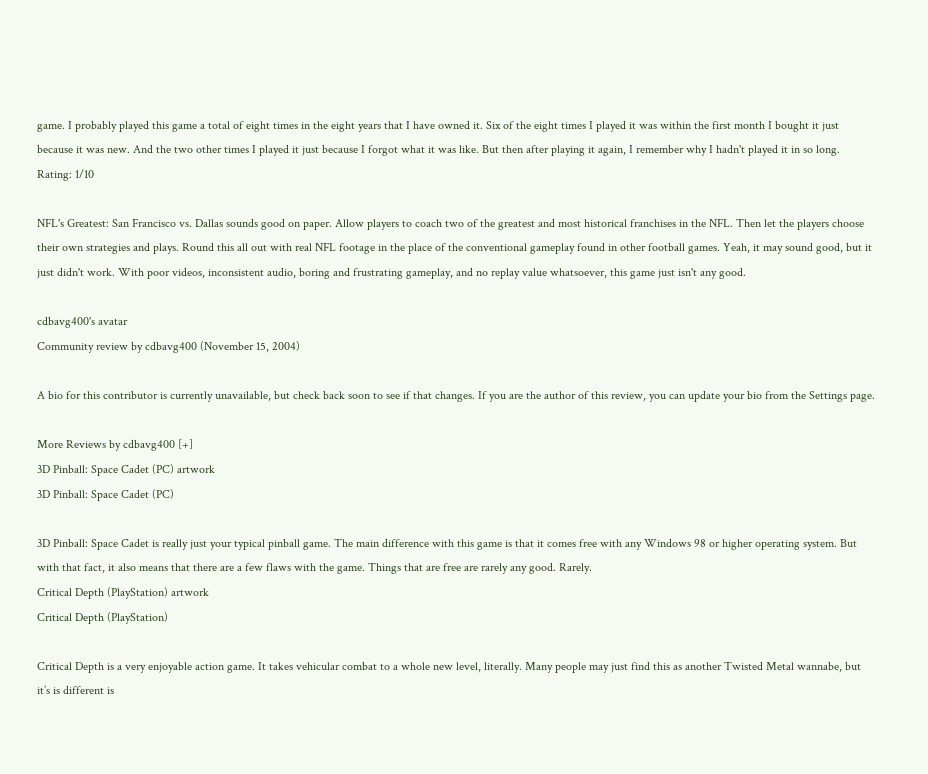game. I probably played this game a total of eight times in the eight years that I have owned it. Six of the eight times I played it was within the first month I bought it just because it was new. And the two other times I played it just because I forgot what it was like. But then after playing it again, I remember why I hadn't played it in so long.
Rating: 1/10

NFL's Greatest: San Francisco vs. Dallas sounds good on paper. Allow players to coach two of the greatest and most historical franchises in the NFL. Then let the players choose their own strategies and plays. Round this all out with real NFL footage in the place of the conventional gameplay found in other football games. Yeah, it may sound good, but it just didn't work. With poor videos, inconsistent audio, boring and frustrating gameplay, and no replay value whatsoever, this game just isn't any good.

cdbavg400's avatar
Community review by cdbavg400 (November 15, 2004)

A bio for this contributor is currently unavailable, but check back soon to see if that changes. If you are the author of this review, you can update your bio from the Settings page.

More Reviews by cdbavg400 [+]
3D Pinball: Space Cadet (PC) artwork
3D Pinball: Space Cadet (PC)

3D Pinball: Space Cadet is really just your typical pinball game. The main difference with this game is that it comes free with any Windows 98 or higher operating system. But with that fact, it also means that there are a few flaws with the game. Things that are free are rarely any good. Rarely.
Critical Depth (PlayStation) artwork
Critical Depth (PlayStation)

Critical Depth is a very enjoyable action game. It takes vehicular combat to a whole new level, literally. Many people may just find this as another Twisted Metal wannabe, but it’s is different is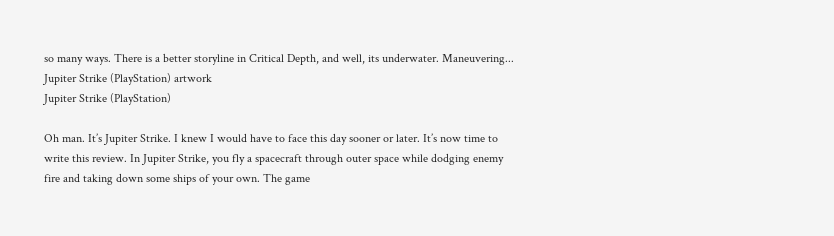so many ways. There is a better storyline in Critical Depth, and well, its underwater. Maneuvering...
Jupiter Strike (PlayStation) artwork
Jupiter Strike (PlayStation)

Oh man. It’s Jupiter Strike. I knew I would have to face this day sooner or later. It’s now time to write this review. In Jupiter Strike, you fly a spacecraft through outer space while dodging enemy fire and taking down some ships of your own. The game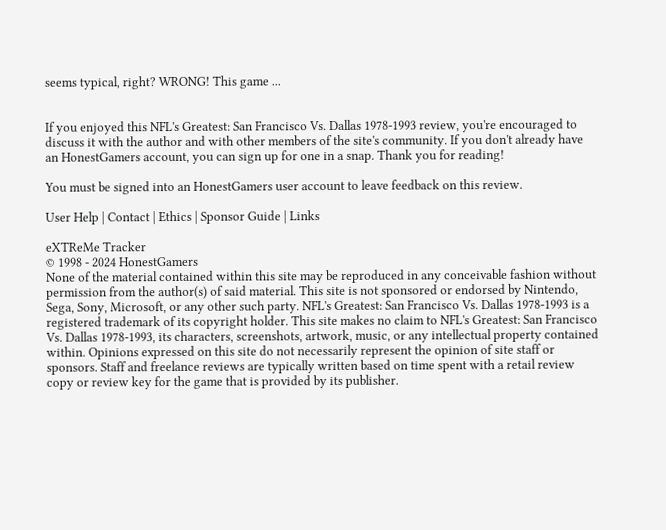seems typical, right? WRONG! This game ...


If you enjoyed this NFL's Greatest: San Francisco Vs. Dallas 1978-1993 review, you're encouraged to discuss it with the author and with other members of the site's community. If you don't already have an HonestGamers account, you can sign up for one in a snap. Thank you for reading!

You must be signed into an HonestGamers user account to leave feedback on this review.

User Help | Contact | Ethics | Sponsor Guide | Links

eXTReMe Tracker
© 1998 - 2024 HonestGamers
None of the material contained within this site may be reproduced in any conceivable fashion without permission from the author(s) of said material. This site is not sponsored or endorsed by Nintendo, Sega, Sony, Microsoft, or any other such party. NFL's Greatest: San Francisco Vs. Dallas 1978-1993 is a registered trademark of its copyright holder. This site makes no claim to NFL's Greatest: San Francisco Vs. Dallas 1978-1993, its characters, screenshots, artwork, music, or any intellectual property contained within. Opinions expressed on this site do not necessarily represent the opinion of site staff or sponsors. Staff and freelance reviews are typically written based on time spent with a retail review copy or review key for the game that is provided by its publisher.